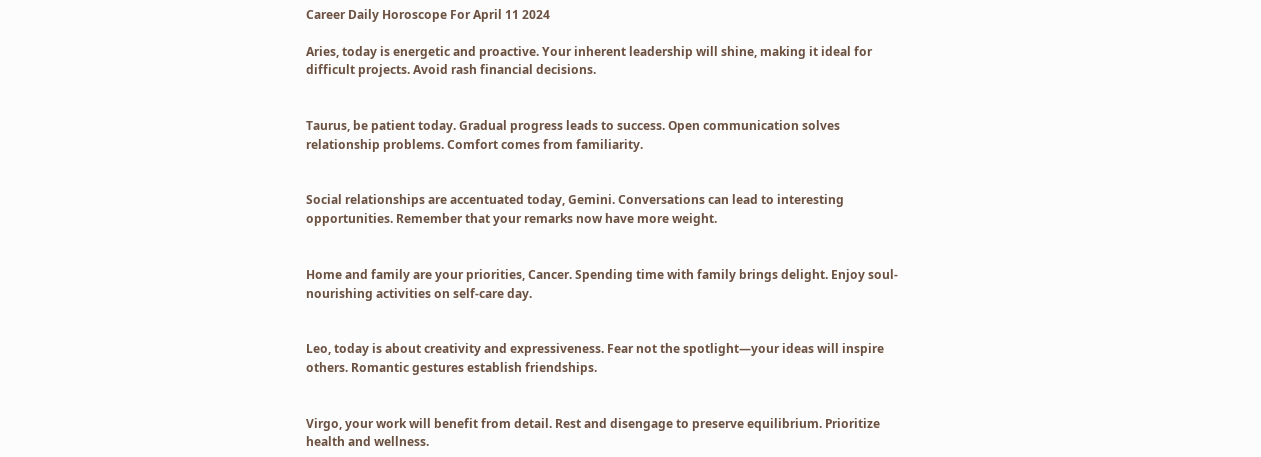Career Daily Horoscope For April 11 2024

Aries, today is energetic and proactive. Your inherent leadership will shine, making it ideal for difficult projects. Avoid rash financial decisions.


Taurus, be patient today. Gradual progress leads to success. Open communication solves relationship problems. Comfort comes from familiarity.


Social relationships are accentuated today, Gemini. Conversations can lead to interesting opportunities. Remember that your remarks now have more weight.


Home and family are your priorities, Cancer. Spending time with family brings delight. Enjoy soul-nourishing activities on self-care day.


Leo, today is about creativity and expressiveness. Fear not the spotlight—your ideas will inspire others. Romantic gestures establish friendships.


Virgo, your work will benefit from detail. Rest and disengage to preserve equilibrium. Prioritize health and wellness.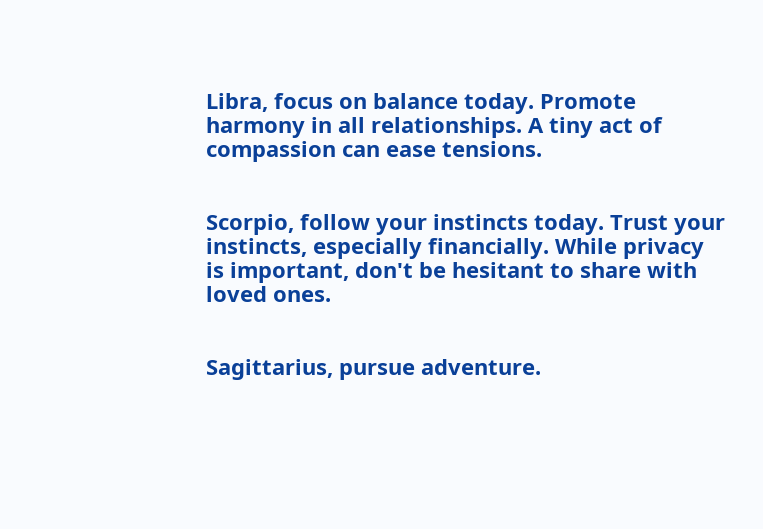Libra, focus on balance today. Promote harmony in all relationships. A tiny act of compassion can ease tensions.


Scorpio, follow your instincts today. Trust your instincts, especially financially. While privacy is important, don't be hesitant to share with loved ones.


Sagittarius, pursue adventure.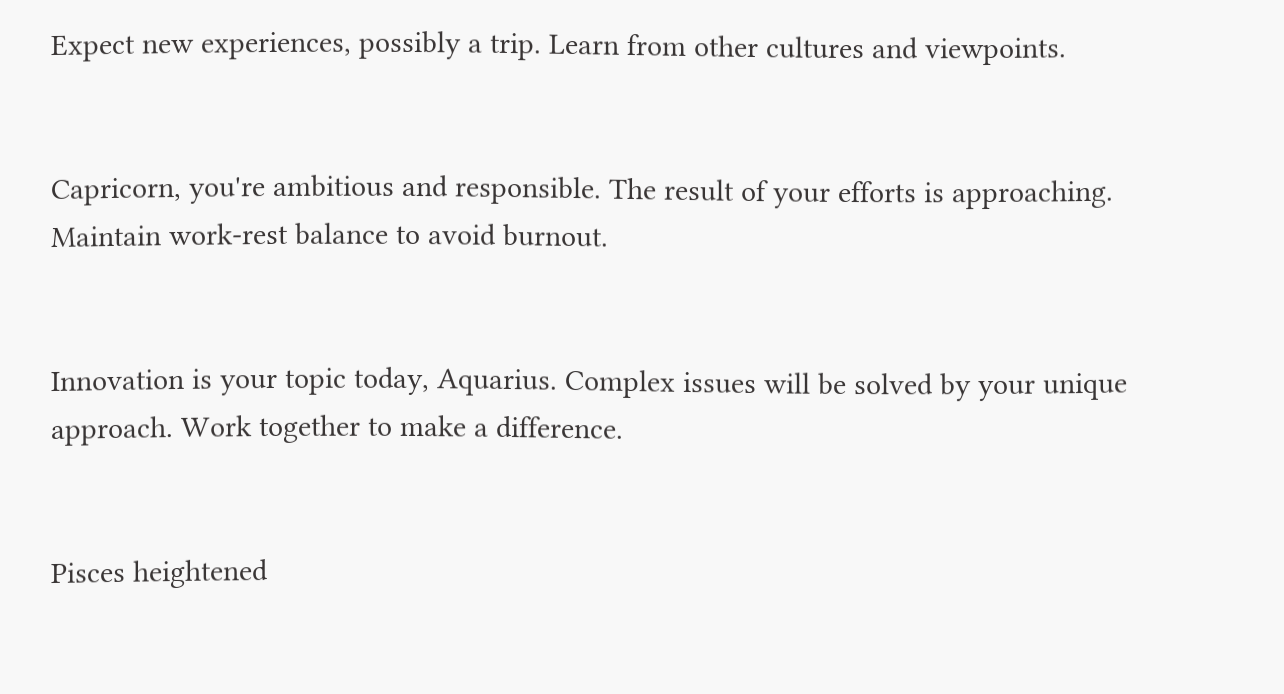Expect new experiences, possibly a trip. Learn from other cultures and viewpoints.


Capricorn, you're ambitious and responsible. The result of your efforts is approaching. Maintain work-rest balance to avoid burnout.


Innovation is your topic today, Aquarius. Complex issues will be solved by your unique approach. Work together to make a difference.


Pisces heightened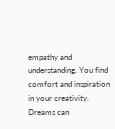empathy and understanding. You find comfort and inspiration in your creativity. Dreams can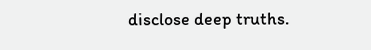disclose deep truths.